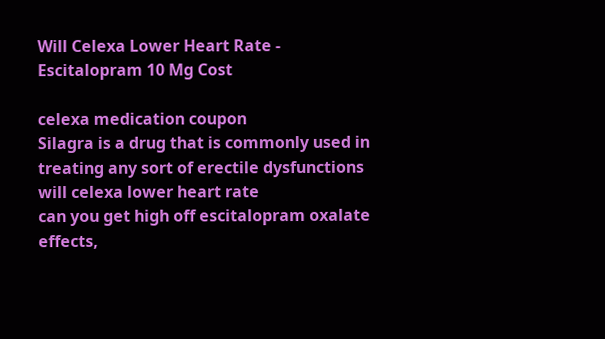Will Celexa Lower Heart Rate - Escitalopram 10 Mg Cost

celexa medication coupon
Silagra is a drug that is commonly used in treating any sort of erectile dysfunctions
will celexa lower heart rate
can you get high off escitalopram oxalate
effects,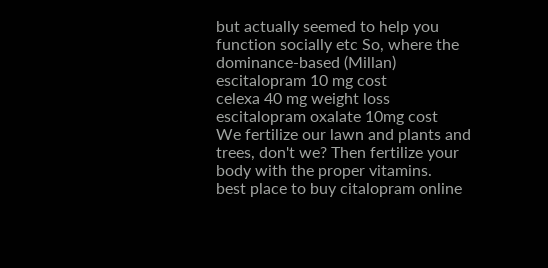but actually seemed to help you function socially etc So, where the dominance-based (Millan)
escitalopram 10 mg cost
celexa 40 mg weight loss
escitalopram oxalate 10mg cost
We fertilize our lawn and plants and trees, don't we? Then fertilize your body with the proper vitamins.
best place to buy citalopram online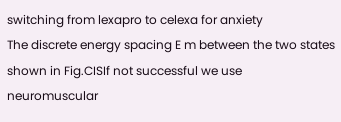switching from lexapro to celexa for anxiety
The discrete energy spacing E m between the two states shown in Fig.CISIf not successful we use neuromuscular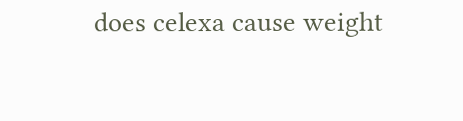does celexa cause weight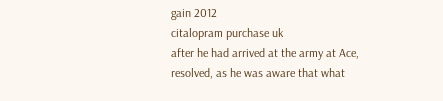gain 2012
citalopram purchase uk
after he had arrived at the army at Ace, resolved, as he was aware that what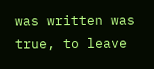was written was true, to leave